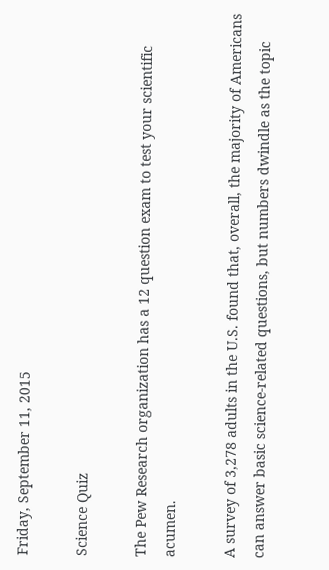Friday, September 11, 2015

Science Quiz

The Pew Research organization has a 12 question exam to test your scientific acumen.

A survey of 3,278 adults in the U.S. found that, overall, the majority of Americans can answer basic science-related questions, but numbers dwindle as the topic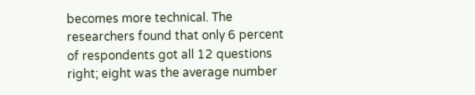becomes more technical. The researchers found that only 6 percent of respondents got all 12 questions right; eight was the average number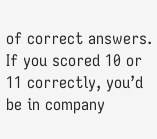of correct answers. If you scored 10 or 11 correctly, you’d be in company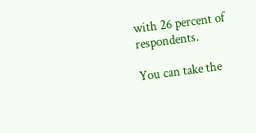with 26 percent of respondents.

You can take the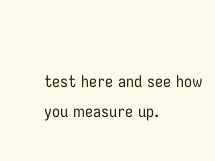test here and see how you measure up.